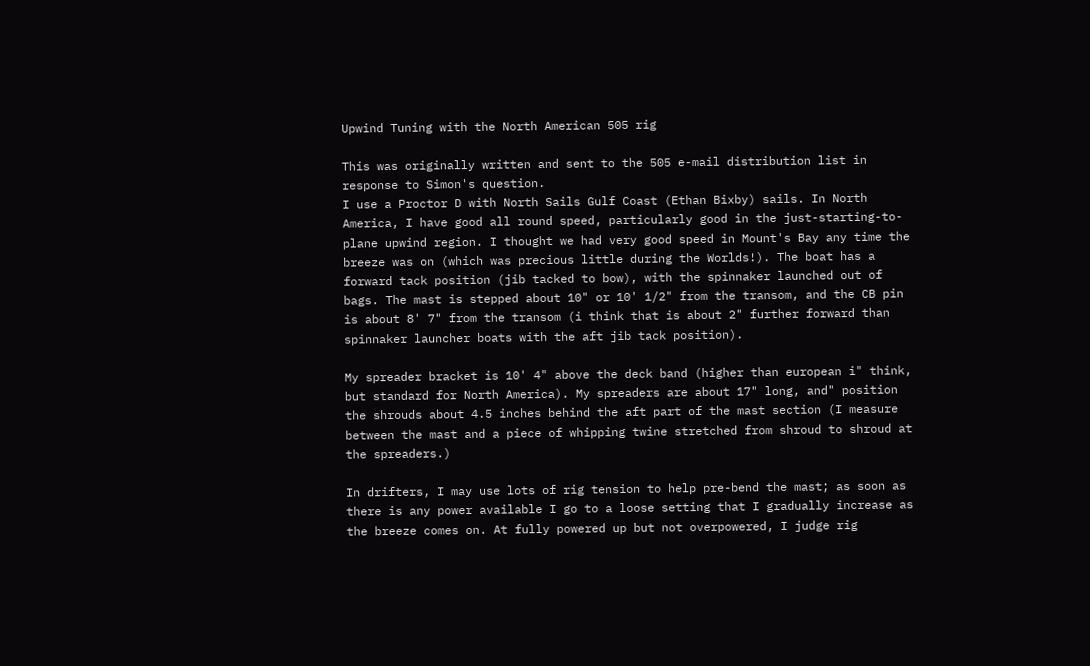Upwind Tuning with the North American 505 rig

This was originally written and sent to the 505 e-mail distribution list in response to Simon's question.
I use a Proctor D with North Sails Gulf Coast (Ethan Bixby) sails. In North America, I have good all round speed, particularly good in the just-starting-to-plane upwind region. I thought we had very good speed in Mount's Bay any time the breeze was on (which was precious little during the Worlds!). The boat has a forward tack position (jib tacked to bow), with the spinnaker launched out of bags. The mast is stepped about 10" or 10' 1/2" from the transom, and the CB pin is about 8' 7" from the transom (i think that is about 2" further forward than spinnaker launcher boats with the aft jib tack position).

My spreader bracket is 10' 4" above the deck band (higher than european i" think, but standard for North America). My spreaders are about 17" long, and" position the shrouds about 4.5 inches behind the aft part of the mast section (I measure between the mast and a piece of whipping twine stretched from shroud to shroud at the spreaders.)

In drifters, I may use lots of rig tension to help pre-bend the mast; as soon as there is any power available I go to a loose setting that I gradually increase as the breeze comes on. At fully powered up but not overpowered, I judge rig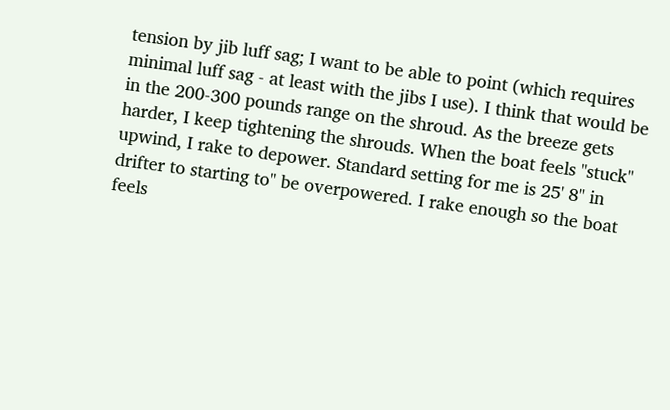tension by jib luff sag; I want to be able to point (which requires minimal luff sag - at least with the jibs I use). I think that would be in the 200-300 pounds range on the shroud. As the breeze gets harder, I keep tightening the shrouds. When the boat feels "stuck" upwind, I rake to depower. Standard setting for me is 25' 8" in drifter to starting to" be overpowered. I rake enough so the boat feels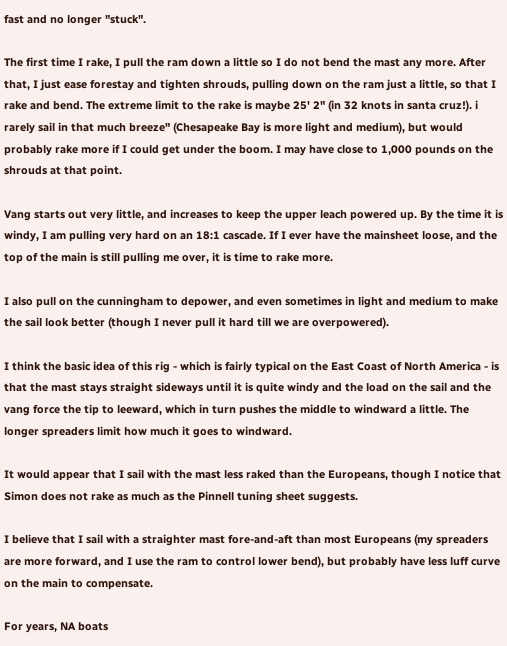fast and no longer "stuck".

The first time I rake, I pull the ram down a little so I do not bend the mast any more. After that, I just ease forestay and tighten shrouds, pulling down on the ram just a little, so that I rake and bend. The extreme limit to the rake is maybe 25' 2" (in 32 knots in santa cruz!). i rarely sail in that much breeze" (Chesapeake Bay is more light and medium), but would probably rake more if I could get under the boom. I may have close to 1,000 pounds on the shrouds at that point.

Vang starts out very little, and increases to keep the upper leach powered up. By the time it is windy, I am pulling very hard on an 18:1 cascade. If I ever have the mainsheet loose, and the top of the main is still pulling me over, it is time to rake more.

I also pull on the cunningham to depower, and even sometimes in light and medium to make the sail look better (though I never pull it hard till we are overpowered).

I think the basic idea of this rig - which is fairly typical on the East Coast of North America - is that the mast stays straight sideways until it is quite windy and the load on the sail and the vang force the tip to leeward, which in turn pushes the middle to windward a little. The longer spreaders limit how much it goes to windward.

It would appear that I sail with the mast less raked than the Europeans, though I notice that Simon does not rake as much as the Pinnell tuning sheet suggests.

I believe that I sail with a straighter mast fore-and-aft than most Europeans (my spreaders are more forward, and I use the ram to control lower bend), but probably have less luff curve on the main to compensate.

For years, NA boats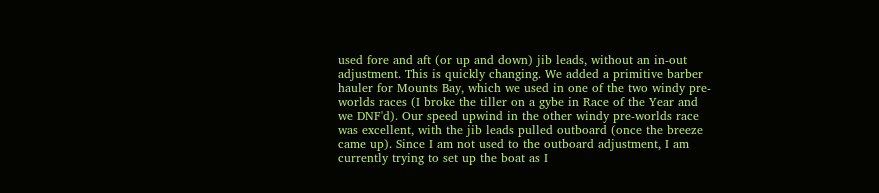used fore and aft (or up and down) jib leads, without an in-out adjustment. This is quickly changing. We added a primitive barber hauler for Mounts Bay, which we used in one of the two windy pre-worlds races (I broke the tiller on a gybe in Race of the Year and we DNF'd). Our speed upwind in the other windy pre-worlds race was excellent, with the jib leads pulled outboard (once the breeze came up). Since I am not used to the outboard adjustment, I am currently trying to set up the boat as I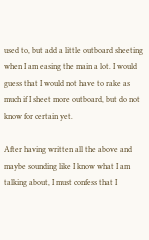used to, but add a little outboard sheeting when I am easing the main a lot. I would guess that I would not have to rake as much if I sheet more outboard, but do not know for certain yet.

After having written all the above and maybe sounding like I know what I am talking about, I must confess that I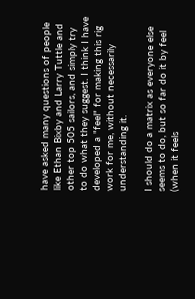have asked many questions of people like Ethan Bixby and Larry Tuttle and other top 505 sailors, and simply try to do what they suggest. I think I have developed a "feel" for making this rig work for me, without necessarily understanding it.

I should do a matrix as everyone else seems to do, but so far do it by feel (when it feels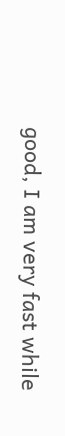good, I am very fast while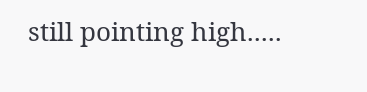still pointing high.....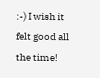:-) I wish it felt good all the time!